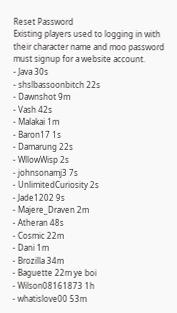Reset Password
Existing players used to logging in with their character name and moo password must signup for a website account.
- Java 30s
- shslbassoonbitch 22s
- Dawnshot 9m
- Vash 42s
- Malakai 1m
- Baron17 1s
- Damarung 22s
- WllowWisp 2s
- johnsonamj3 7s
- UnlimitedCuriosity 2s
- Jade1202 9s
- Majere_Draven 2m
- Atheran 48s
- Cosmic 22m
- Dani 1m
- Brozilla 34m
- Baguette 22m ye boi
- Wilson08161873 1h
- whatislove00 53m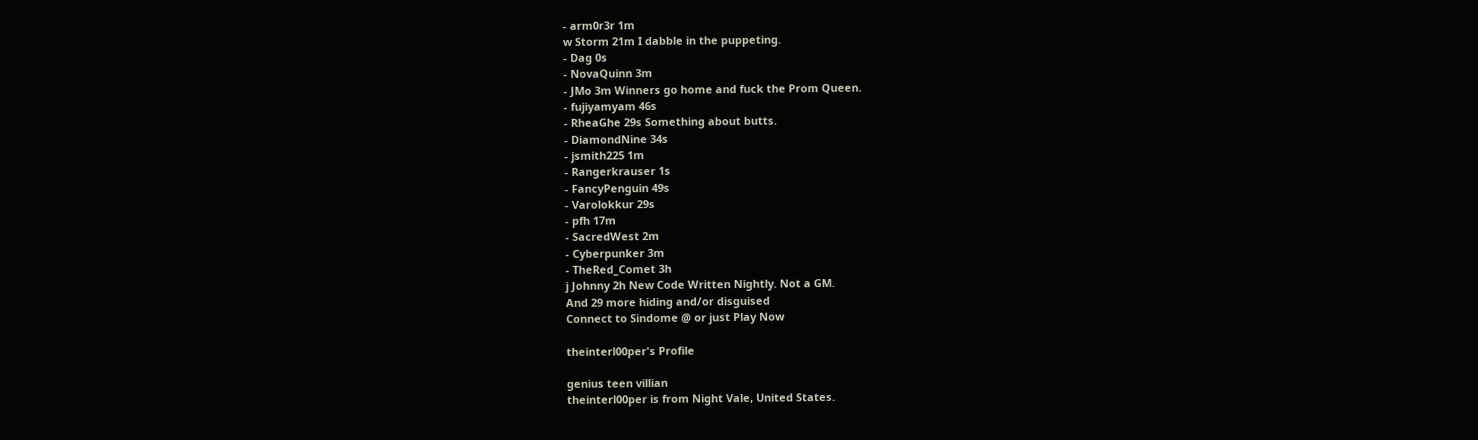- arm0r3r 1m
w Storm 21m I dabble in the puppeting.
- Dag 0s
- NovaQuinn 3m
- JMo 3m Winners go home and fuck the Prom Queen.
- fujiyamyam 46s
- RheaGhe 29s Something about butts.
- DiamondNine 34s
- jsmith225 1m
- Rangerkrauser 1s
- FancyPenguin 49s
- Varolokkur 29s
- pfh 17m
- SacredWest 2m
- Cyberpunker 3m
- TheRed_Comet 3h
j Johnny 2h New Code Written Nightly. Not a GM.
And 29 more hiding and/or disguised
Connect to Sindome @ or just Play Now

theinterl00per's Profile

genius teen villian
theinterl00per is from Night Vale, United States.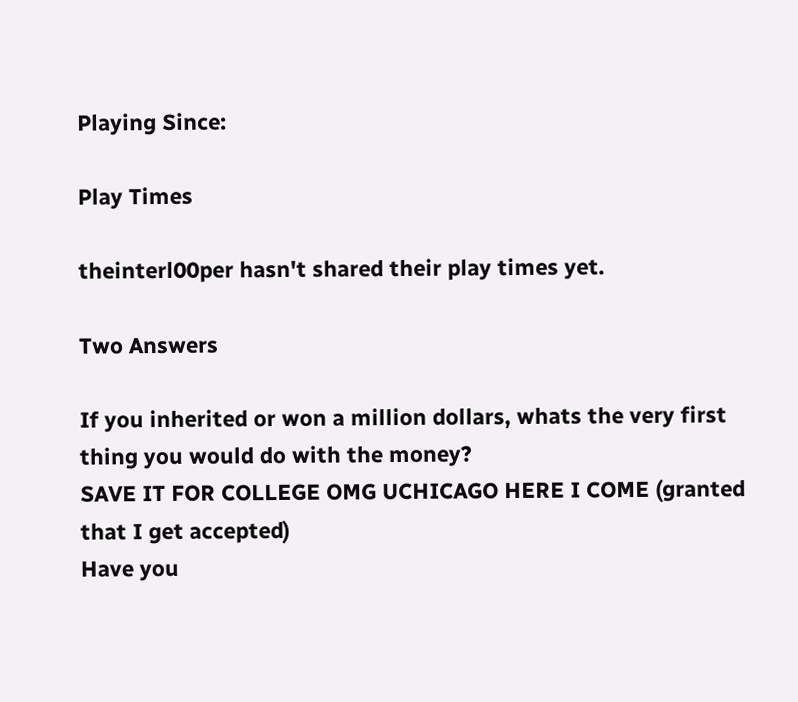Playing Since:

Play Times

theinterl00per hasn't shared their play times yet.

Two Answers

If you inherited or won a million dollars, whats the very first thing you would do with the money?
SAVE IT FOR COLLEGE OMG UCHICAGO HERE I COME (granted that I get accepted)
Have you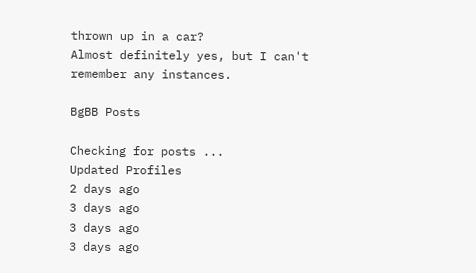thrown up in a car?
Almost definitely yes, but I can't remember any instances.

BgBB Posts

Checking for posts ...
Updated Profiles
2 days ago
3 days ago
3 days ago
3 days ago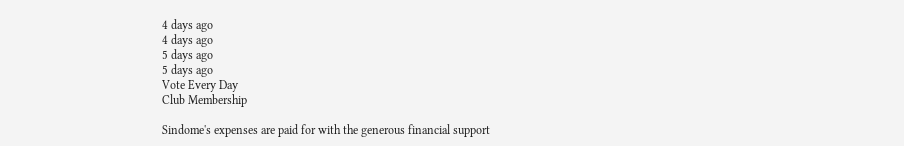4 days ago
4 days ago
5 days ago
5 days ago
Vote Every Day
Club Membership

Sindome's expenses are paid for with the generous financial support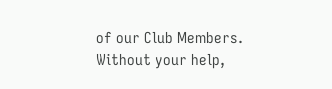of our Club Members. Without your help,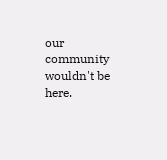our community wouldn't be here.